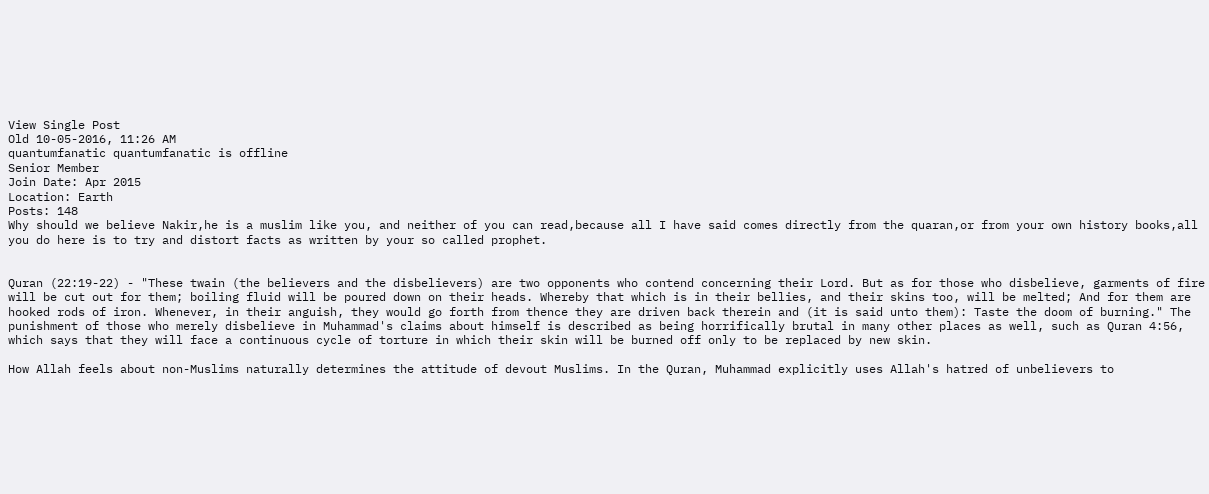View Single Post
Old 10-05-2016, 11:26 AM
quantumfanatic quantumfanatic is offline
Senior Member
Join Date: Apr 2015
Location: Earth
Posts: 148
Why should we believe Nakir,he is a muslim like you, and neither of you can read,because all I have said comes directly from the quaran,or from your own history books,all you do here is to try and distort facts as written by your so called prophet.


Quran (22:19-22) - "These twain (the believers and the disbelievers) are two opponents who contend concerning their Lord. But as for those who disbelieve, garments of fire will be cut out for them; boiling fluid will be poured down on their heads. Whereby that which is in their bellies, and their skins too, will be melted; And for them are hooked rods of iron. Whenever, in their anguish, they would go forth from thence they are driven back therein and (it is said unto them): Taste the doom of burning." The punishment of those who merely disbelieve in Muhammad's claims about himself is described as being horrifically brutal in many other places as well, such as Quran 4:56, which says that they will face a continuous cycle of torture in which their skin will be burned off only to be replaced by new skin.

How Allah feels about non-Muslims naturally determines the attitude of devout Muslims. In the Quran, Muhammad explicitly uses Allah's hatred of unbelievers to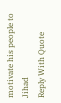motivate his people to Jihad
Reply With Quote